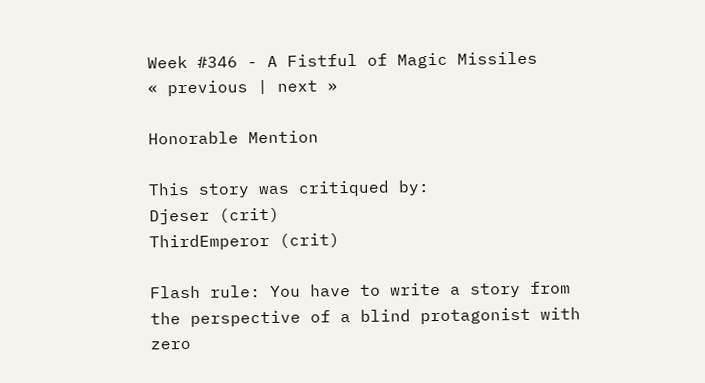Week #346 - A Fistful of Magic Missiles
« previous | next »

Honorable Mention

This story was critiqued by:
Djeser (crit)
ThirdEmperor (crit)

Flash rule: You have to write a story from the perspective of a blind protagonist with zero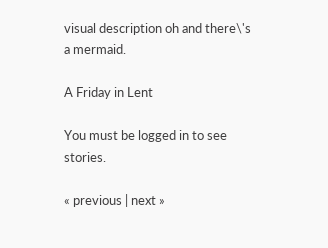visual description oh and there\'s a mermaid.

A Friday in Lent

You must be logged in to see stories.

« previous | next »